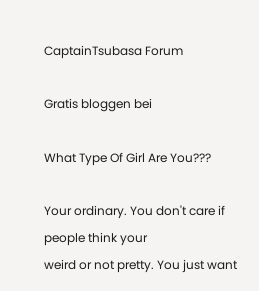CaptainTsubasa Forum

Gratis bloggen bei

What Type Of Girl Are You???

Your ordinary. You don't care if people think your
weird or not pretty. You just want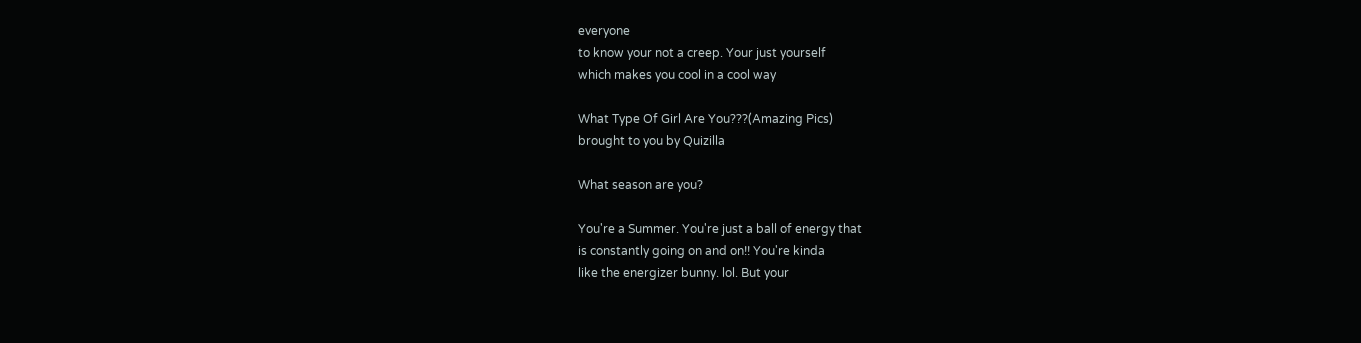everyone
to know your not a creep. Your just yourself
which makes you cool in a cool way

What Type Of Girl Are You???(Amazing Pics)
brought to you by Quizilla

What season are you?

You're a Summer. You're just a ball of energy that
is constantly going on and on!! You're kinda
like the energizer bunny. lol. But your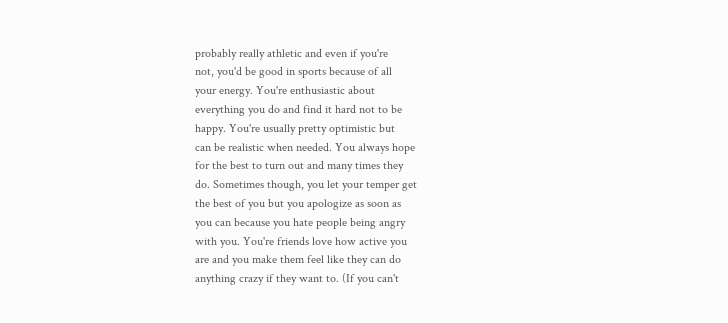probably really athletic and even if you're
not, you'd be good in sports because of all
your energy. You're enthusiastic about
everything you do and find it hard not to be
happy. You're usually pretty optimistic but
can be realistic when needed. You always hope
for the best to turn out and many times they
do. Sometimes though, you let your temper get
the best of you but you apologize as soon as
you can because you hate people being angry
with you. You're friends love how active you
are and you make them feel like they can do
anything crazy if they want to. (If you can't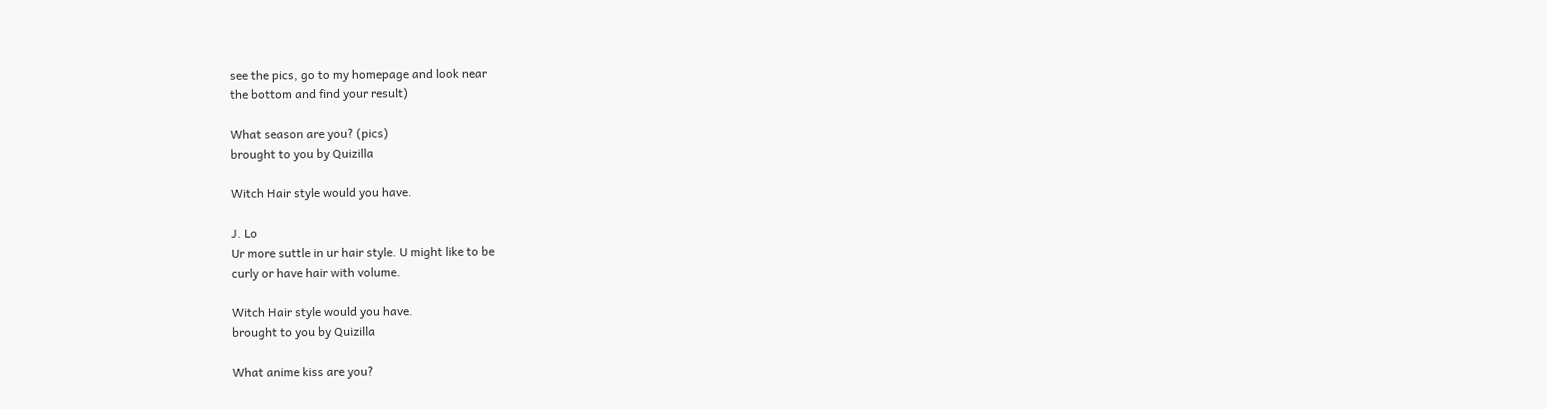see the pics, go to my homepage and look near
the bottom and find your result)

What season are you? (pics)
brought to you by Quizilla

Witch Hair style would you have.

J. Lo
Ur more suttle in ur hair style. U might like to be
curly or have hair with volume.

Witch Hair style would you have.
brought to you by Quizilla

What anime kiss are you?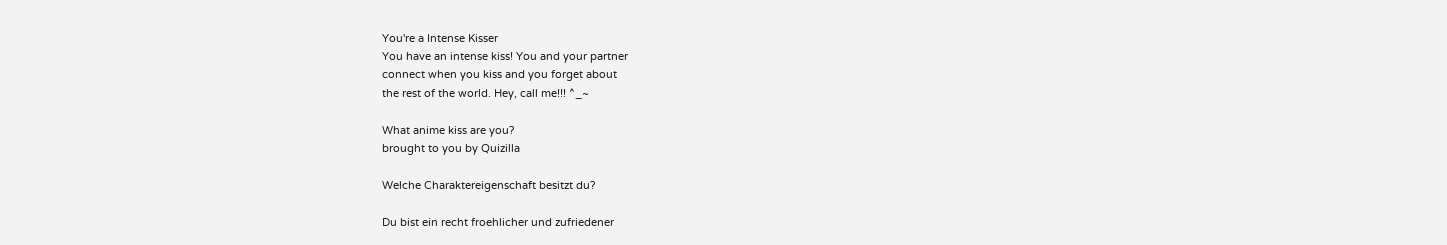You're a Intense Kisser
You have an intense kiss! You and your partner
connect when you kiss and you forget about
the rest of the world. Hey, call me!!! ^_~

What anime kiss are you?
brought to you by Quizilla

Welche Charaktereigenschaft besitzt du?

Du bist ein recht froehlicher und zufriedener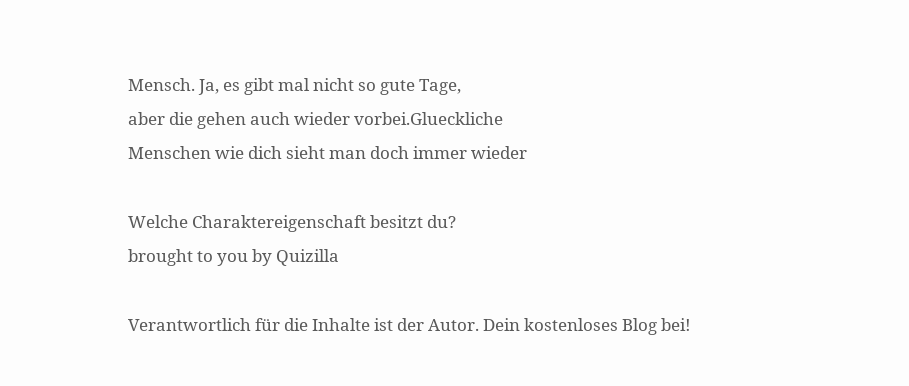Mensch. Ja, es gibt mal nicht so gute Tage,
aber die gehen auch wieder vorbei.Glueckliche
Menschen wie dich sieht man doch immer wieder

Welche Charaktereigenschaft besitzt du?
brought to you by Quizilla

Verantwortlich für die Inhalte ist der Autor. Dein kostenloses Blog bei!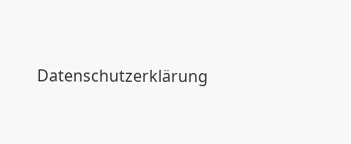Datenschutzerklärung